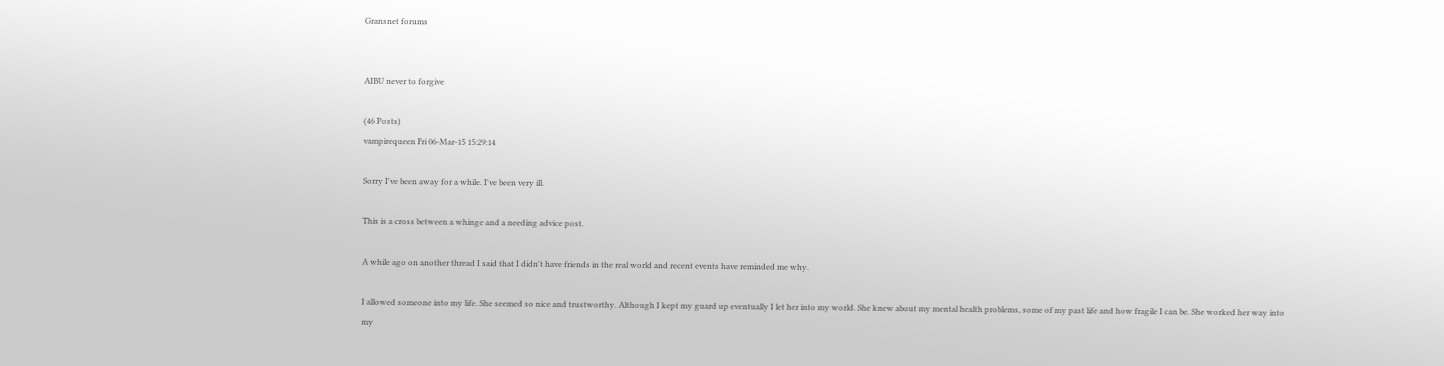Gransnet forums


AIBU never to forgive

(46 Posts)
vampirequeen Fri 06-Mar-15 15:29:14

Sorry I've been away for a while. I've been very ill.

This is a cross between a whinge and a needing advice post.

A while ago on another thread I said that I didn't have friends in the real world and recent events have reminded me why.

I allowed someone into my life. She seemed so nice and trustworthy. Although I kept my guard up eventually I let her into my world. She knew about my mental health problems, some of my past life and how fragile I can be. She worked her way into my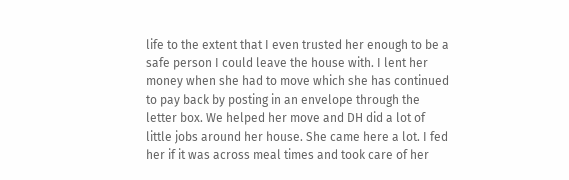life to the extent that I even trusted her enough to be a safe person I could leave the house with. I lent her money when she had to move which she has continued to pay back by posting in an envelope through the letter box. We helped her move and DH did a lot of little jobs around her house. She came here a lot. I fed her if it was across meal times and took care of her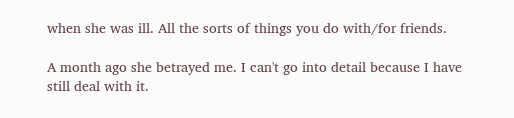when she was ill. All the sorts of things you do with/for friends.

A month ago she betrayed me. I can't go into detail because I have still deal with it.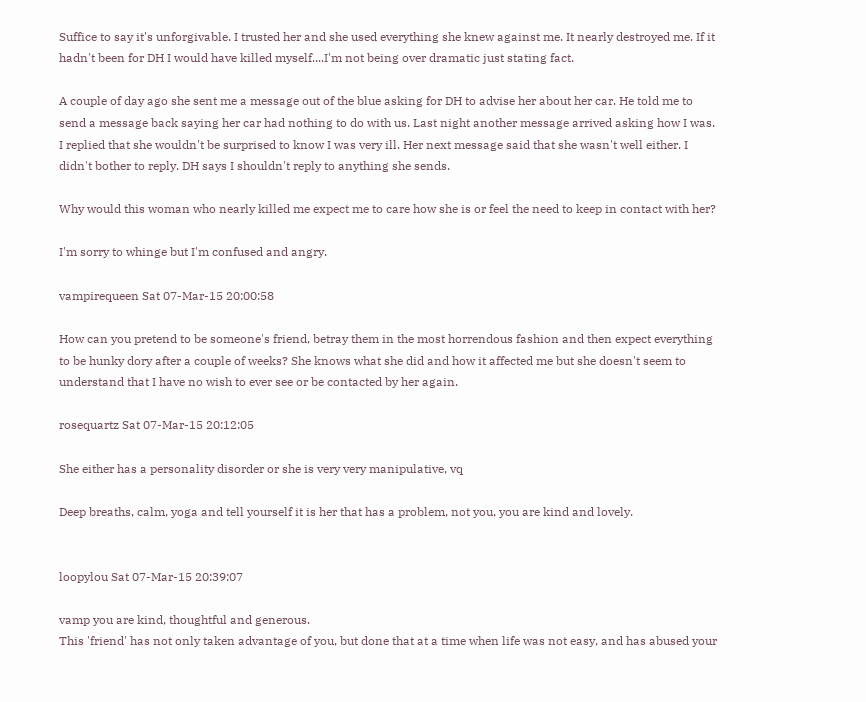Suffice to say it's unforgivable. I trusted her and she used everything she knew against me. It nearly destroyed me. If it hadn't been for DH I would have killed myself....I'm not being over dramatic just stating fact.

A couple of day ago she sent me a message out of the blue asking for DH to advise her about her car. He told me to send a message back saying her car had nothing to do with us. Last night another message arrived asking how I was. I replied that she wouldn't be surprised to know I was very ill. Her next message said that she wasn't well either. I didn't bother to reply. DH says I shouldn't reply to anything she sends.

Why would this woman who nearly killed me expect me to care how she is or feel the need to keep in contact with her?

I'm sorry to whinge but I'm confused and angry.

vampirequeen Sat 07-Mar-15 20:00:58

How can you pretend to be someone's friend, betray them in the most horrendous fashion and then expect everything to be hunky dory after a couple of weeks? She knows what she did and how it affected me but she doesn't seem to understand that I have no wish to ever see or be contacted by her again.

rosequartz Sat 07-Mar-15 20:12:05

She either has a personality disorder or she is very very manipulative, vq

Deep breaths, calm, yoga and tell yourself it is her that has a problem, not you, you are kind and lovely.


loopylou Sat 07-Mar-15 20:39:07

vamp you are kind, thoughtful and generous.
This 'friend' has not only taken advantage of you, but done that at a time when life was not easy, and has abused your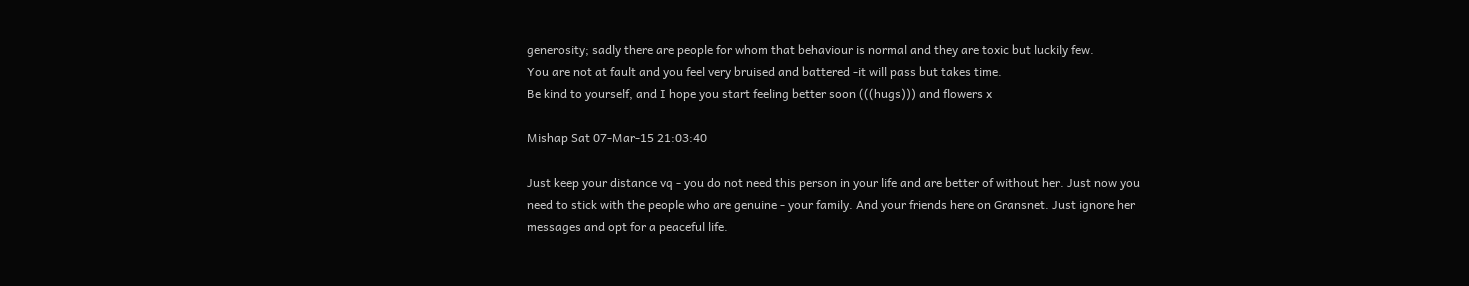generosity; sadly there are people for whom that behaviour is normal and they are toxic but luckily few.
You are not at fault and you feel very bruised and battered -it will pass but takes time.
Be kind to yourself, and I hope you start feeling better soon (((hugs))) and flowers x

Mishap Sat 07-Mar-15 21:03:40

Just keep your distance vq - you do not need this person in your life and are better of without her. Just now you need to stick with the people who are genuine - your family. And your friends here on Gransnet. Just ignore her messages and opt for a peaceful life.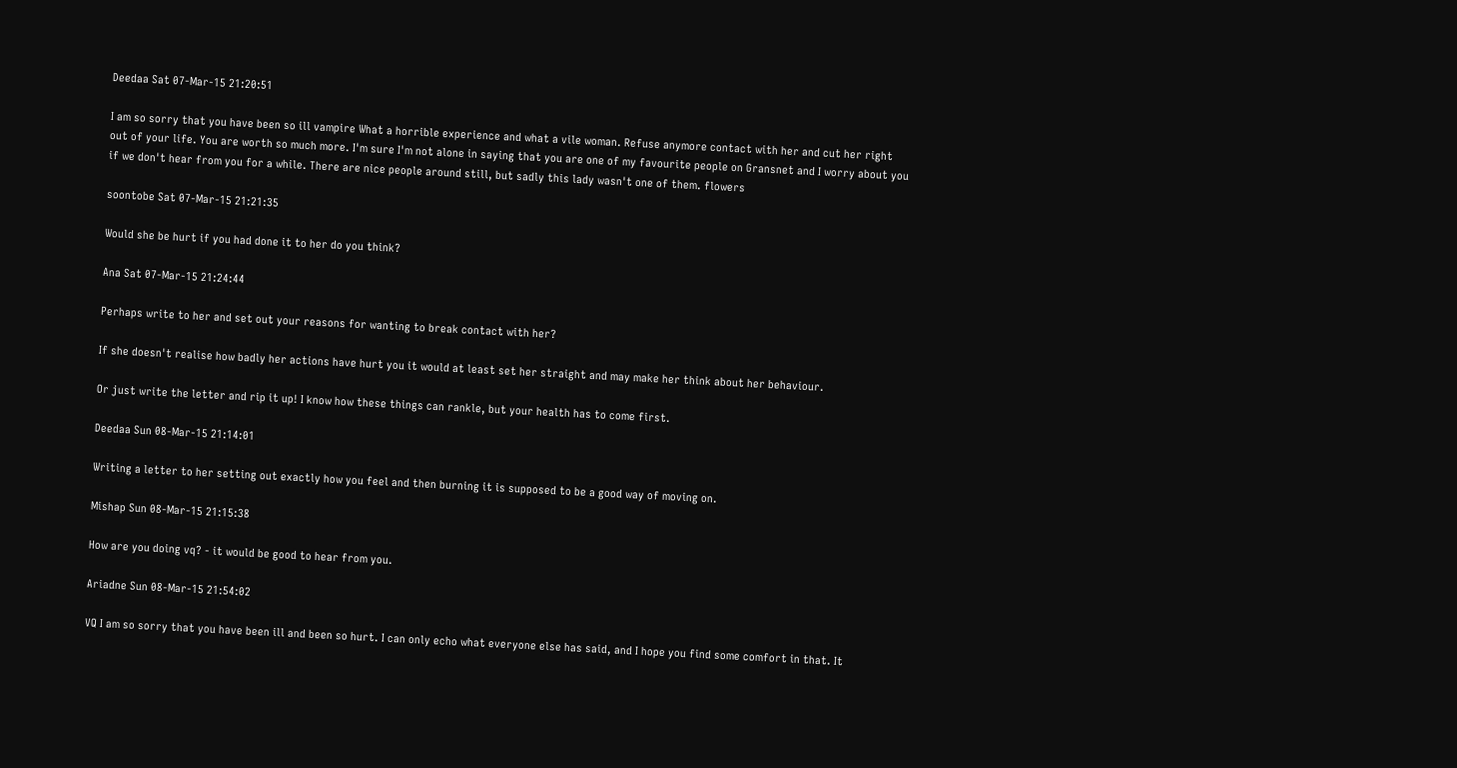Deedaa Sat 07-Mar-15 21:20:51

I am so sorry that you have been so ill vampire What a horrible experience and what a vile woman. Refuse anymore contact with her and cut her right out of your life. You are worth so much more. I'm sure I'm not alone in saying that you are one of my favourite people on Gransnet and I worry about you if we don't hear from you for a while. There are nice people around still, but sadly this lady wasn't one of them. flowers

soontobe Sat 07-Mar-15 21:21:35

Would she be hurt if you had done it to her do you think?

Ana Sat 07-Mar-15 21:24:44

Perhaps write to her and set out your reasons for wanting to break contact with her?

If she doesn't realise how badly her actions have hurt you it would at least set her straight and may make her think about her behaviour.

Or just write the letter and rip it up! I know how these things can rankle, but your health has to come first.

Deedaa Sun 08-Mar-15 21:14:01

Writing a letter to her setting out exactly how you feel and then burning it is supposed to be a good way of moving on.

Mishap Sun 08-Mar-15 21:15:38

How are you doing vq? - it would be good to hear from you.

Ariadne Sun 08-Mar-15 21:54:02

VQ I am so sorry that you have been ill and been so hurt. I can only echo what everyone else has said, and I hope you find some comfort in that. It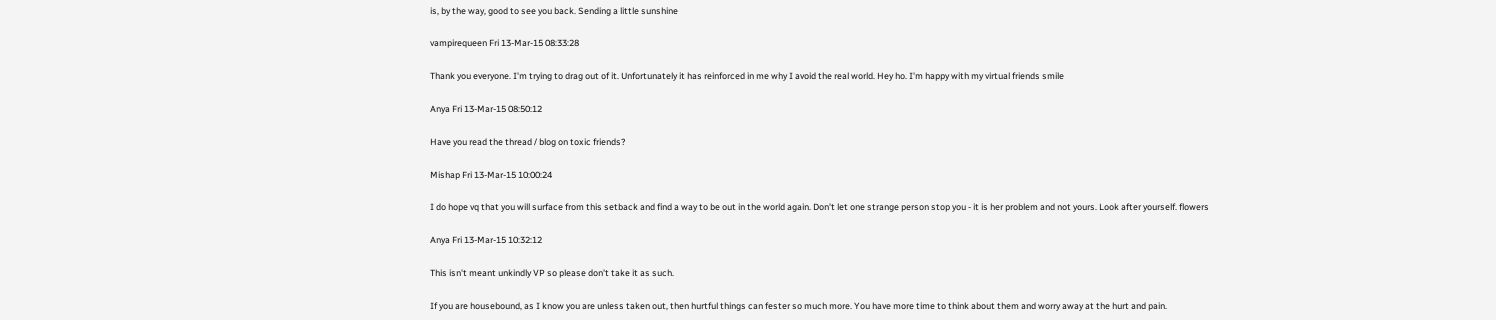is, by the way, good to see you back. Sending a little sunshine

vampirequeen Fri 13-Mar-15 08:33:28

Thank you everyone. I'm trying to drag out of it. Unfortunately it has reinforced in me why I avoid the real world. Hey ho. I'm happy with my virtual friends smile

Anya Fri 13-Mar-15 08:50:12

Have you read the thread / blog on toxic friends?

Mishap Fri 13-Mar-15 10:00:24

I do hope vq that you will surface from this setback and find a way to be out in the world again. Don't let one strange person stop you - it is her problem and not yours. Look after yourself. flowers

Anya Fri 13-Mar-15 10:32:12

This isn't meant unkindly VP so please don't take it as such.

If you are housebound, as I know you are unless taken out, then hurtful things can fester so much more. You have more time to think about them and worry away at the hurt and pain.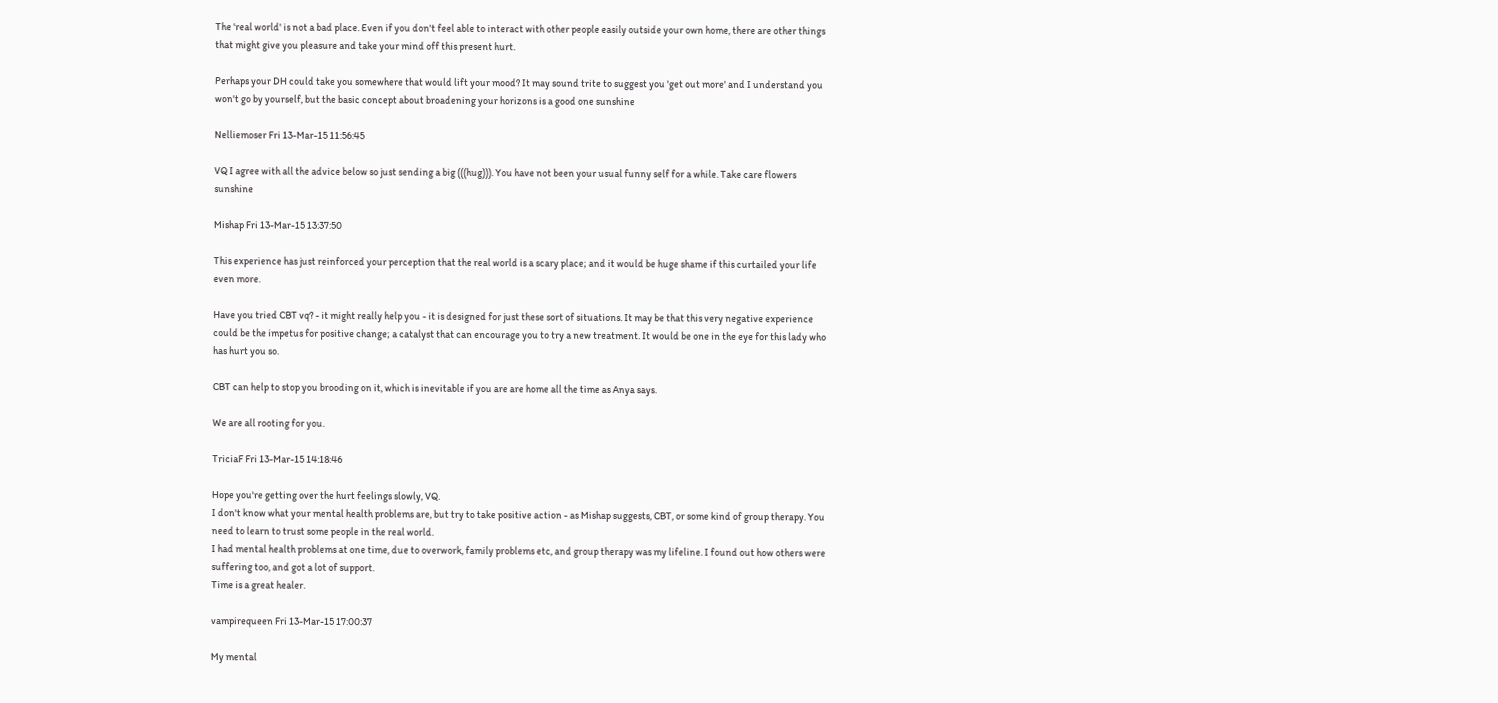The 'real world' is not a bad place. Even if you don't feel able to interact with other people easily outside your own home, there are other things that might give you pleasure and take your mind off this present hurt.

Perhaps your DH could take you somewhere that would lift your mood? It may sound trite to suggest you 'get out more' and I understand you won't go by yourself, but the basic concept about broadening your horizons is a good one sunshine

Nelliemoser Fri 13-Mar-15 11:56:45

VQ I agree with all the advice below so just sending a big (((hug))). You have not been your usual funny self for a while. Take care flowers sunshine

Mishap Fri 13-Mar-15 13:37:50

This experience has just reinforced your perception that the real world is a scary place; and it would be huge shame if this curtailed your life even more.

Have you tried CBT vq? - it might really help you - it is designed for just these sort of situations. It may be that this very negative experience could be the impetus for positive change; a catalyst that can encourage you to try a new treatment. It would be one in the eye for this lady who has hurt you so.

CBT can help to stop you brooding on it, which is inevitable if you are are home all the time as Anya says.

We are all rooting for you.

TriciaF Fri 13-Mar-15 14:18:46

Hope you're getting over the hurt feelings slowly, VQ.
I don't know what your mental health problems are, but try to take positive action - as Mishap suggests, CBT, or some kind of group therapy. You need to learn to trust some people in the real world.
I had mental health problems at one time, due to overwork, family problems etc, and group therapy was my lifeline. I found out how others were suffering too, and got a lot of support.
Time is a great healer.

vampirequeen Fri 13-Mar-15 17:00:37

My mental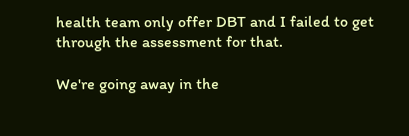health team only offer DBT and I failed to get through the assessment for that.

We're going away in the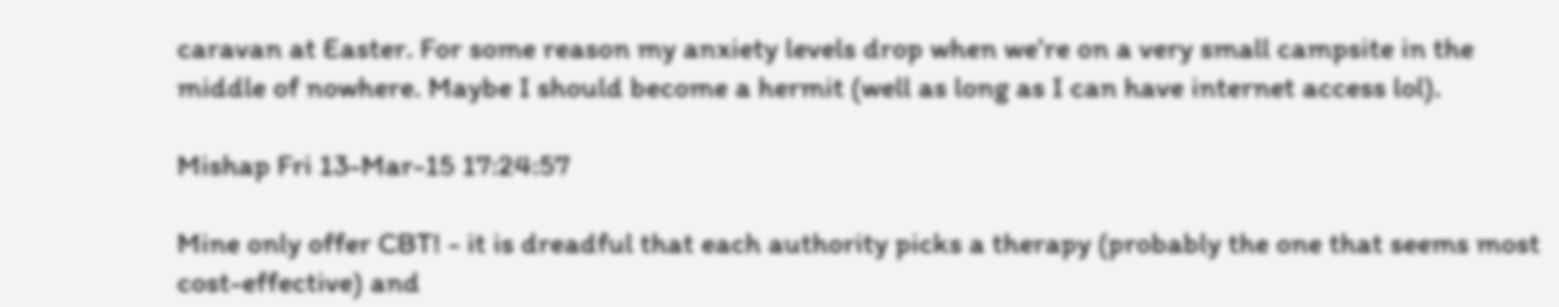caravan at Easter. For some reason my anxiety levels drop when we're on a very small campsite in the middle of nowhere. Maybe I should become a hermit (well as long as I can have internet access lol).

Mishap Fri 13-Mar-15 17:24:57

Mine only offer CBT! - it is dreadful that each authority picks a therapy (probably the one that seems most cost-effective) and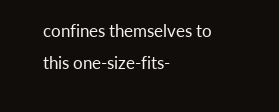confines themselves to this one-size-fits-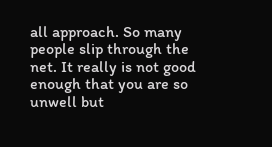all approach. So many people slip through the net. It really is not good enough that you are so unwell but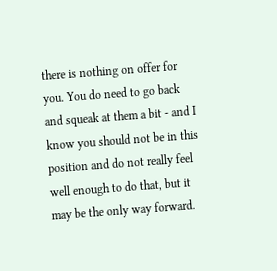there is nothing on offer for you. You do need to go back and squeak at them a bit - and I know you should not be in this position and do not really feel well enough to do that, but it may be the only way forward.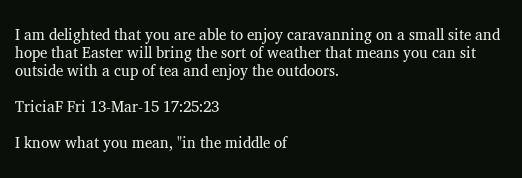I am delighted that you are able to enjoy caravanning on a small site and hope that Easter will bring the sort of weather that means you can sit outside with a cup of tea and enjoy the outdoors.

TriciaF Fri 13-Mar-15 17:25:23

I know what you mean, "in the middle of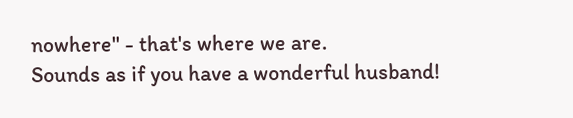nowhere" - that's where we are.
Sounds as if you have a wonderful husband!